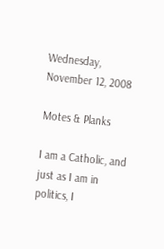Wednesday, November 12, 2008

Motes & Planks

I am a Catholic, and just as I am in politics, I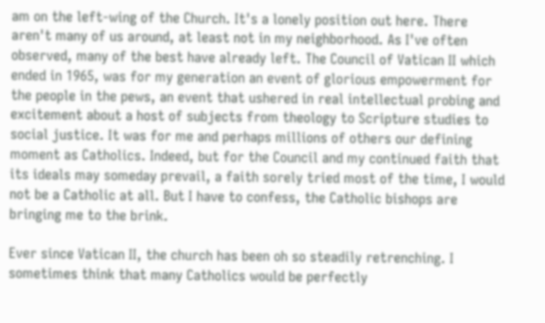am on the left-wing of the Church. It's a lonely position out here. There aren't many of us around, at least not in my neighborhood. As I've often observed, many of the best have already left. The Council of Vatican II which ended in 1965, was for my generation an event of glorious empowerment for the people in the pews, an event that ushered in real intellectual probing and excitement about a host of subjects from theology to Scripture studies to social justice. It was for me and perhaps millions of others our defining moment as Catholics. Indeed, but for the Council and my continued faith that its ideals may someday prevail, a faith sorely tried most of the time, I would not be a Catholic at all. But I have to confess, the Catholic bishops are bringing me to the brink.

Ever since Vatican II, the church has been oh so steadily retrenching. I sometimes think that many Catholics would be perfectly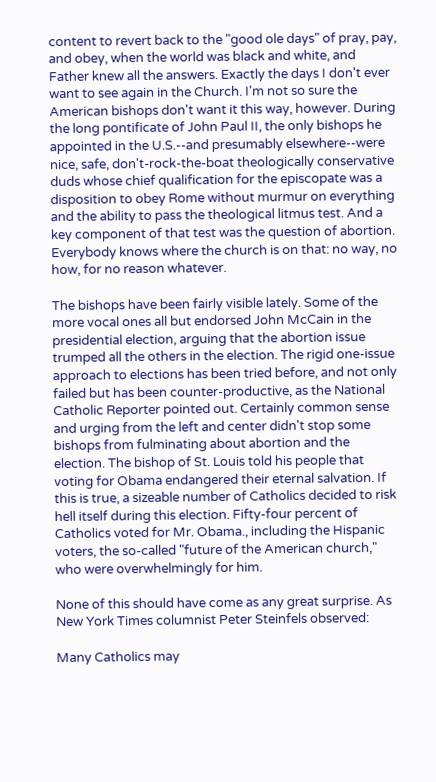content to revert back to the "good ole days" of pray, pay, and obey, when the world was black and white, and Father knew all the answers. Exactly the days I don't ever want to see again in the Church. I'm not so sure the American bishops don't want it this way, however. During the long pontificate of John Paul II, the only bishops he appointed in the U.S.--and presumably elsewhere--were nice, safe, don't-rock-the-boat theologically conservative duds whose chief qualification for the episcopate was a disposition to obey Rome without murmur on everything and the ability to pass the theological litmus test. And a key component of that test was the question of abortion. Everybody knows where the church is on that: no way, no how, for no reason whatever.

The bishops have been fairly visible lately. Some of the more vocal ones all but endorsed John McCain in the presidential election, arguing that the abortion issue trumped all the others in the election. The rigid one-issue approach to elections has been tried before, and not only failed but has been counter-productive, as the National Catholic Reporter pointed out. Certainly common sense and urging from the left and center didn't stop some bishops from fulminating about abortion and the election. The bishop of St. Louis told his people that voting for Obama endangered their eternal salvation. If this is true, a sizeable number of Catholics decided to risk hell itself during this election. Fifty-four percent of Catholics voted for Mr. Obama., including the Hispanic voters, the so-called "future of the American church," who were overwhelmingly for him.

None of this should have come as any great surprise. As New York Times columnist Peter Steinfels observed:

Many Catholics may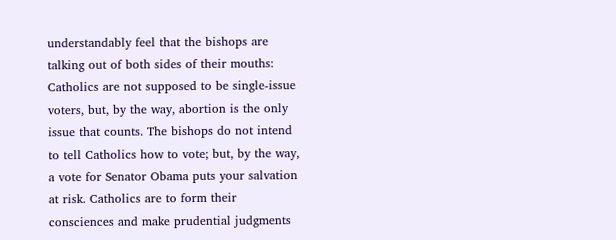understandably feel that the bishops are talking out of both sides of their mouths: Catholics are not supposed to be single-issue voters, but, by the way, abortion is the only issue that counts. The bishops do not intend to tell Catholics how to vote; but, by the way, a vote for Senator Obama puts your salvation at risk. Catholics are to form their consciences and make prudential judgments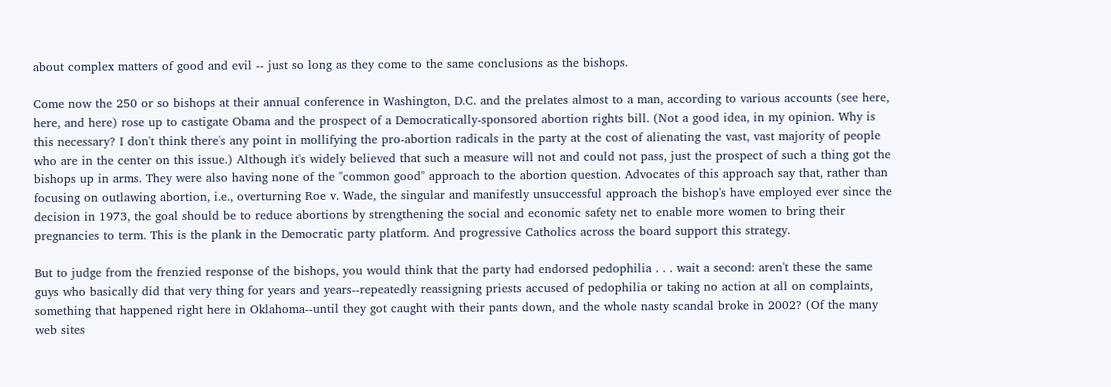about complex matters of good and evil -- just so long as they come to the same conclusions as the bishops.

Come now the 250 or so bishops at their annual conference in Washington, D.C. and the prelates almost to a man, according to various accounts (see here, here, and here) rose up to castigate Obama and the prospect of a Democratically-sponsored abortion rights bill. (Not a good idea, in my opinion. Why is this necessary? I don't think there's any point in mollifying the pro-abortion radicals in the party at the cost of alienating the vast, vast majority of people who are in the center on this issue.) Although it's widely believed that such a measure will not and could not pass, just the prospect of such a thing got the bishops up in arms. They were also having none of the "common good" approach to the abortion question. Advocates of this approach say that, rather than focusing on outlawing abortion, i.e., overturning Roe v. Wade, the singular and manifestly unsuccessful approach the bishop's have employed ever since the decision in 1973, the goal should be to reduce abortions by strengthening the social and economic safety net to enable more women to bring their pregnancies to term. This is the plank in the Democratic party platform. And progressive Catholics across the board support this strategy.

But to judge from the frenzied response of the bishops, you would think that the party had endorsed pedophilia . . . wait a second: aren't these the same guys who basically did that very thing for years and years--repeatedly reassigning priests accused of pedophilia or taking no action at all on complaints, something that happened right here in Oklahoma--until they got caught with their pants down, and the whole nasty scandal broke in 2002? (Of the many web sites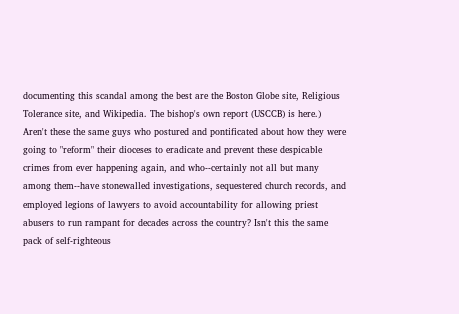documenting this scandal among the best are the Boston Globe site, Religious Tolerance site, and Wikipedia. The bishop's own report (USCCB) is here.) Aren't these the same guys who postured and pontificated about how they were going to "reform" their dioceses to eradicate and prevent these despicable crimes from ever happening again, and who--certainly not all but many among them--have stonewalled investigations, sequestered church records, and employed legions of lawyers to avoid accountability for allowing priest abusers to run rampant for decades across the country? Isn't this the same pack of self-righteous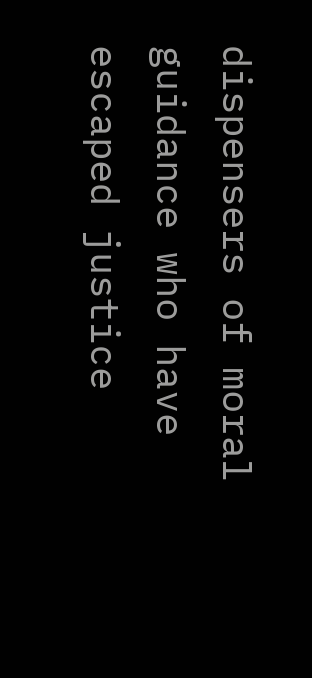dispensers of moral guidance who have escaped justice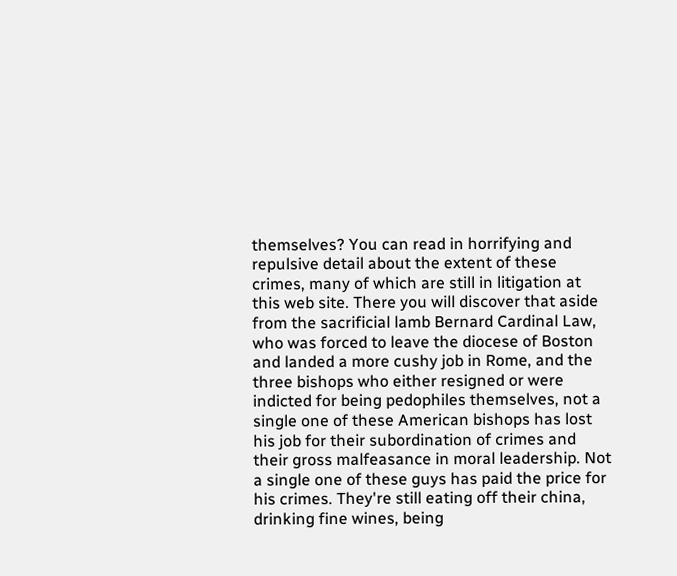themselves? You can read in horrifying and repulsive detail about the extent of these crimes, many of which are still in litigation at this web site. There you will discover that aside from the sacrificial lamb Bernard Cardinal Law, who was forced to leave the diocese of Boston and landed a more cushy job in Rome, and the three bishops who either resigned or were indicted for being pedophiles themselves, not a single one of these American bishops has lost his job for their subordination of crimes and their gross malfeasance in moral leadership. Not a single one of these guys has paid the price for his crimes. They're still eating off their china, drinking fine wines, being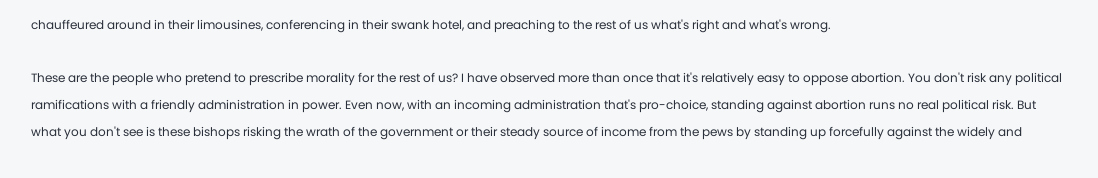chauffeured around in their limousines, conferencing in their swank hotel, and preaching to the rest of us what's right and what's wrong.

These are the people who pretend to prescribe morality for the rest of us? I have observed more than once that it's relatively easy to oppose abortion. You don't risk any political ramifications with a friendly administration in power. Even now, with an incoming administration that's pro-choice, standing against abortion runs no real political risk. But what you don't see is these bishops risking the wrath of the government or their steady source of income from the pews by standing up forcefully against the widely and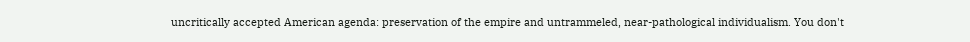uncritically accepted American agenda: preservation of the empire and untrammeled, near-pathological individualism. You don't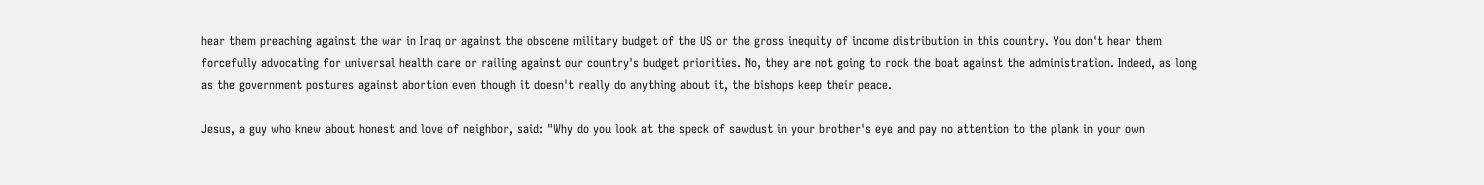hear them preaching against the war in Iraq or against the obscene military budget of the US or the gross inequity of income distribution in this country. You don't hear them forcefully advocating for universal health care or railing against our country's budget priorities. No, they are not going to rock the boat against the administration. Indeed, as long as the government postures against abortion even though it doesn't really do anything about it, the bishops keep their peace.

Jesus, a guy who knew about honest and love of neighbor, said: "Why do you look at the speck of sawdust in your brother's eye and pay no attention to the plank in your own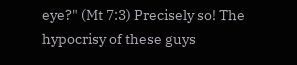eye?" (Mt 7:3) Precisely so! The hypocrisy of these guys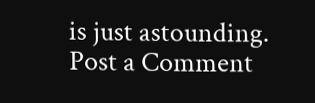is just astounding.
Post a Comment